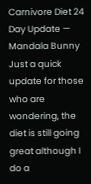Carnivore Diet 24 Day Update — Mandala Bunny
Just a quick update for those who are wondering, the diet is still going great although I do a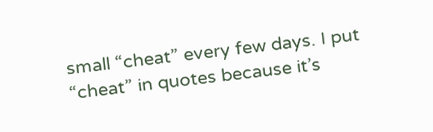small “cheat” every few days. I put “cheat” in quotes because it’s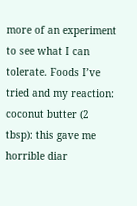more of an experiment to see what I can tolerate. Foods I’ve tried and my reaction: coconut butter (2 tbsp): this gave me horrible diar